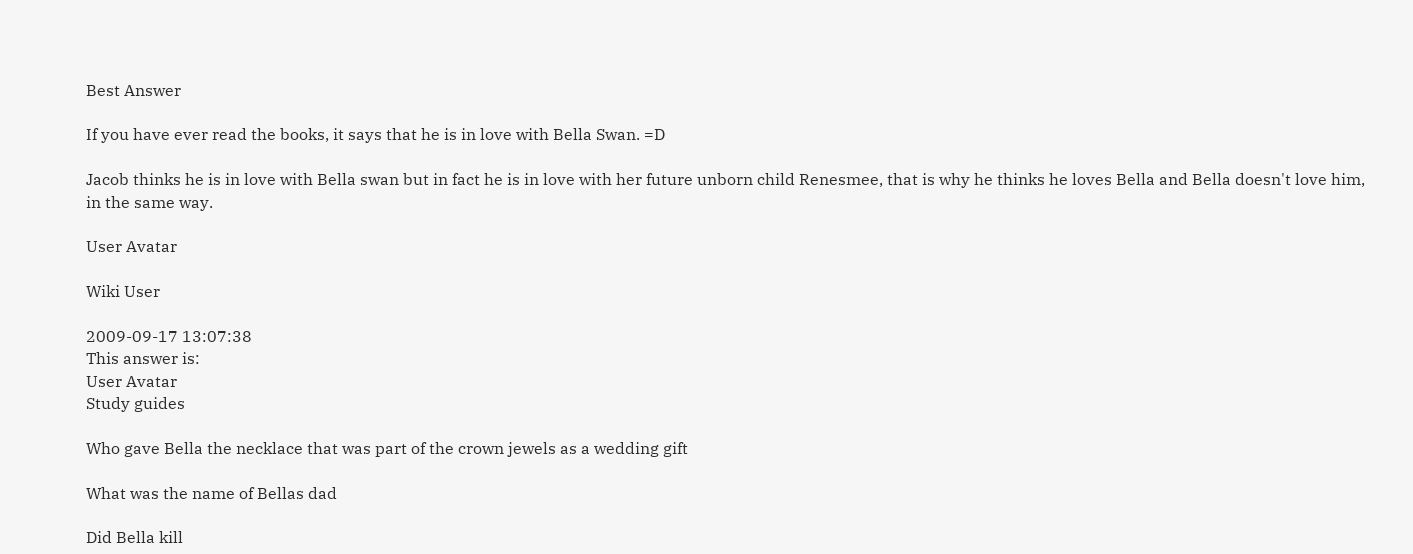Best Answer

If you have ever read the books, it says that he is in love with Bella Swan. =D

Jacob thinks he is in love with Bella swan but in fact he is in love with her future unborn child Renesmee, that is why he thinks he loves Bella and Bella doesn't love him, in the same way.

User Avatar

Wiki User

2009-09-17 13:07:38
This answer is:
User Avatar
Study guides

Who gave Bella the necklace that was part of the crown jewels as a wedding gift

What was the name of Bellas dad

Did Bella kill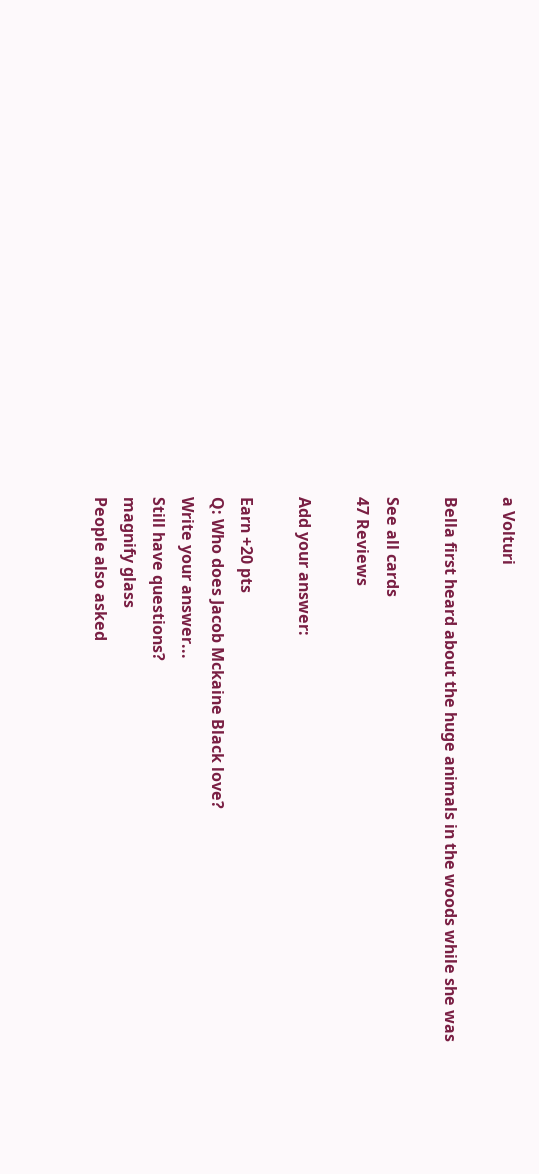a Volturi

Bella first heard about the huge animals in the woods while she was

See all cards
47 Reviews

Add your answer:

Earn +20 pts
Q: Who does Jacob Mckaine Black love?
Write your answer...
Still have questions?
magnify glass
People also asked